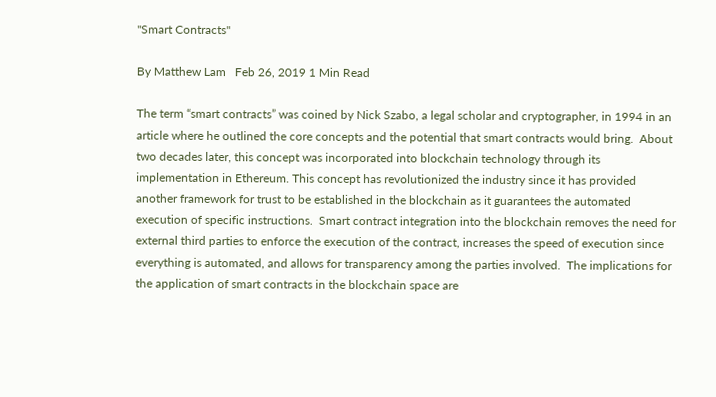"Smart Contracts"

By Matthew Lam   Feb 26, 2019 1 Min Read

The term “smart contracts” was coined by Nick Szabo, a legal scholar and cryptographer, in 1994 in an article where he outlined the core concepts and the potential that smart contracts would bring.  About two decades later, this concept was incorporated into blockchain technology through its implementation in Ethereum. This concept has revolutionized the industry since it has provided another framework for trust to be established in the blockchain as it guarantees the automated execution of specific instructions.  Smart contract integration into the blockchain removes the need for external third parties to enforce the execution of the contract, increases the speed of execution since everything is automated, and allows for transparency among the parties involved.  The implications for the application of smart contracts in the blockchain space are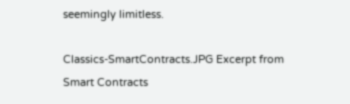seemingly limitless.

Classics-SmartContracts.JPG Excerpt from Smart Contracts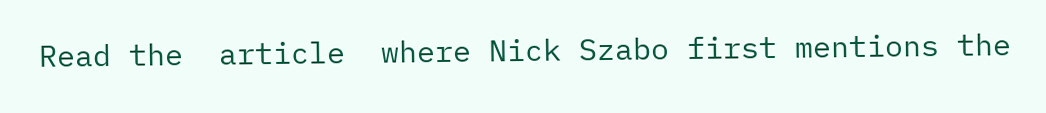Read the  article  where Nick Szabo first mentions the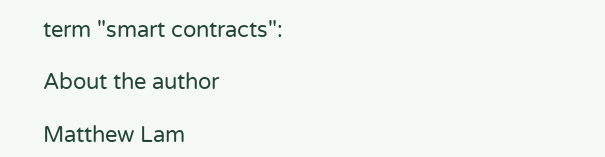term "smart contracts":

About the author

Matthew Lam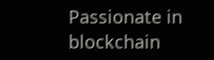Passionate in blockchain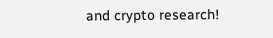and crypto research!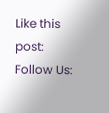Like this post:
Follow Us: